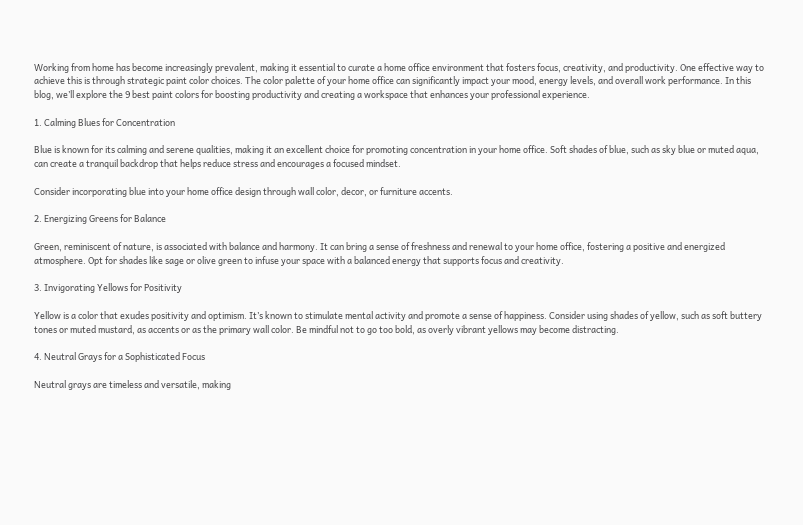Working from home has become increasingly prevalent, making it essential to curate a home office environment that fosters focus, creativity, and productivity. One effective way to achieve this is through strategic paint color choices. The color palette of your home office can significantly impact your mood, energy levels, and overall work performance. In this blog, we’ll explore the 9 best paint colors for boosting productivity and creating a workspace that enhances your professional experience.

1. Calming Blues for Concentration

Blue is known for its calming and serene qualities, making it an excellent choice for promoting concentration in your home office. Soft shades of blue, such as sky blue or muted aqua, can create a tranquil backdrop that helps reduce stress and encourages a focused mindset.

Consider incorporating blue into your home office design through wall color, decor, or furniture accents.

2. Energizing Greens for Balance

Green, reminiscent of nature, is associated with balance and harmony. It can bring a sense of freshness and renewal to your home office, fostering a positive and energized atmosphere. Opt for shades like sage or olive green to infuse your space with a balanced energy that supports focus and creativity.

3. Invigorating Yellows for Positivity

Yellow is a color that exudes positivity and optimism. It’s known to stimulate mental activity and promote a sense of happiness. Consider using shades of yellow, such as soft buttery tones or muted mustard, as accents or as the primary wall color. Be mindful not to go too bold, as overly vibrant yellows may become distracting.

4. Neutral Grays for a Sophisticated Focus

Neutral grays are timeless and versatile, making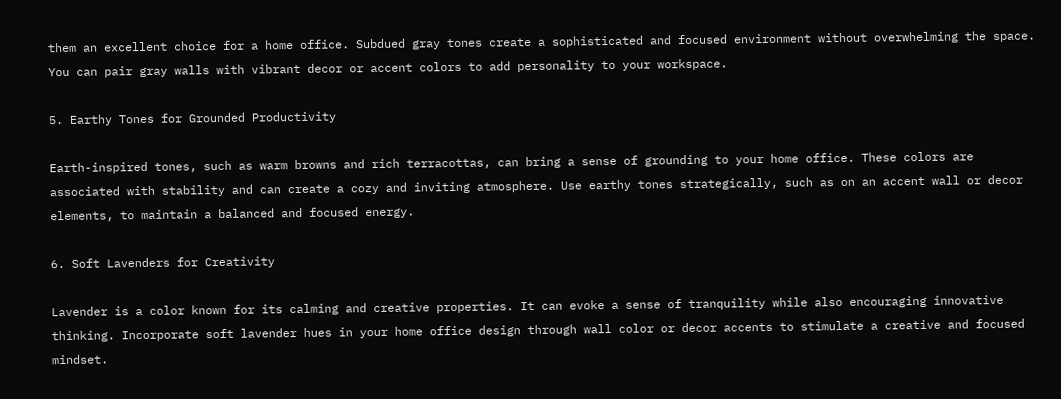them an excellent choice for a home office. Subdued gray tones create a sophisticated and focused environment without overwhelming the space. You can pair gray walls with vibrant decor or accent colors to add personality to your workspace.

5. Earthy Tones for Grounded Productivity

Earth-inspired tones, such as warm browns and rich terracottas, can bring a sense of grounding to your home office. These colors are associated with stability and can create a cozy and inviting atmosphere. Use earthy tones strategically, such as on an accent wall or decor elements, to maintain a balanced and focused energy.

6. Soft Lavenders for Creativity

Lavender is a color known for its calming and creative properties. It can evoke a sense of tranquility while also encouraging innovative thinking. Incorporate soft lavender hues in your home office design through wall color or decor accents to stimulate a creative and focused mindset.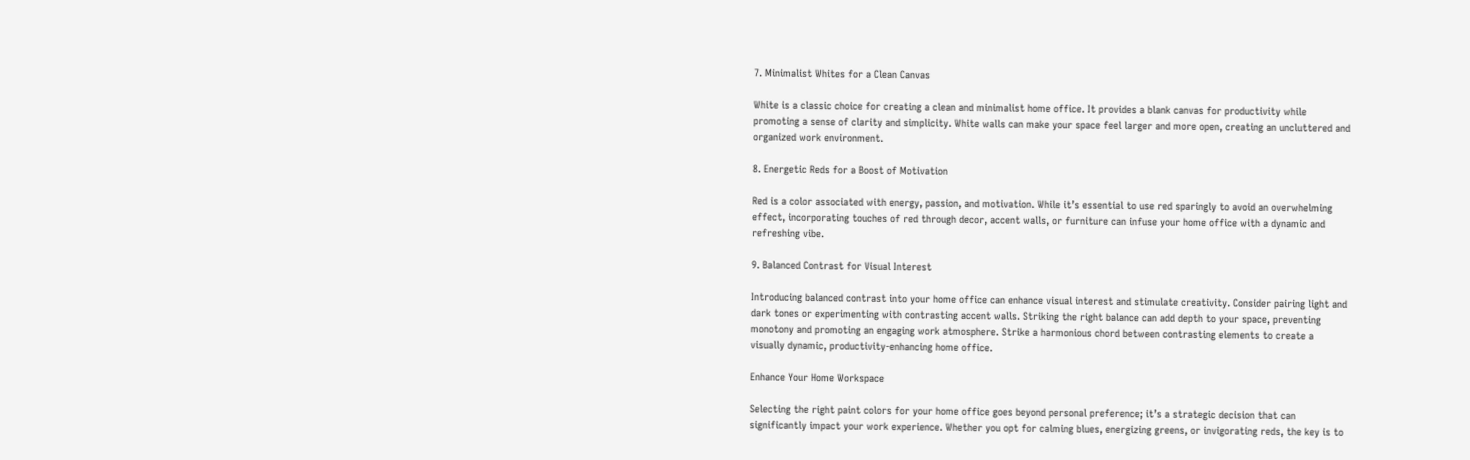7. Minimalist Whites for a Clean Canvas

White is a classic choice for creating a clean and minimalist home office. It provides a blank canvas for productivity while promoting a sense of clarity and simplicity. White walls can make your space feel larger and more open, creating an uncluttered and organized work environment.

8. Energetic Reds for a Boost of Motivation

Red is a color associated with energy, passion, and motivation. While it’s essential to use red sparingly to avoid an overwhelming effect, incorporating touches of red through decor, accent walls, or furniture can infuse your home office with a dynamic and refreshing vibe.

9. Balanced Contrast for Visual Interest

Introducing balanced contrast into your home office can enhance visual interest and stimulate creativity. Consider pairing light and dark tones or experimenting with contrasting accent walls. Striking the right balance can add depth to your space, preventing monotony and promoting an engaging work atmosphere. Strike a harmonious chord between contrasting elements to create a visually dynamic, productivity-enhancing home office.

Enhance Your Home Workspace

Selecting the right paint colors for your home office goes beyond personal preference; it’s a strategic decision that can significantly impact your work experience. Whether you opt for calming blues, energizing greens, or invigorating reds, the key is to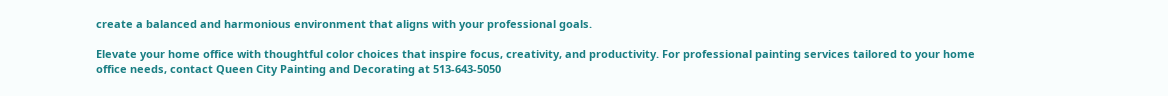create a balanced and harmonious environment that aligns with your professional goals.

Elevate your home office with thoughtful color choices that inspire focus, creativity, and productivity. For professional painting services tailored to your home office needs, contact Queen City Painting and Decorating at 513-643-5050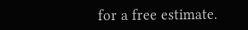for a free estimate.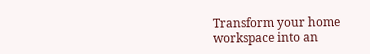Transform your home workspace into an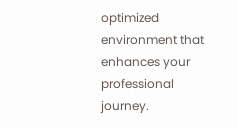optimized environment that enhances your professional journey.